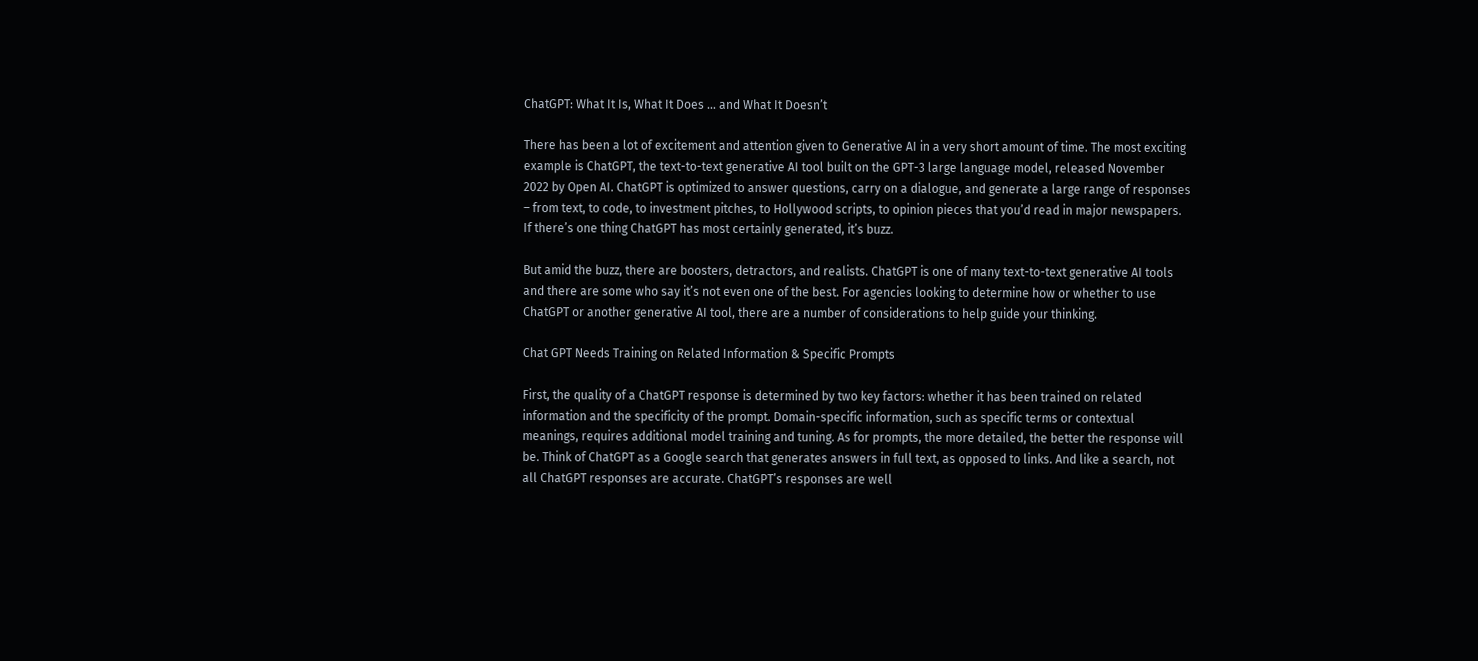ChatGPT: What It Is, What It Does … and What It Doesn’t

There has been a lot of excitement and attention given to Generative AI in a very short amount of time. The most exciting example is ChatGPT, the text-to-text generative AI tool built on the GPT-3 large language model, released November 2022 by Open AI. ChatGPT is optimized to answer questions, carry on a dialogue, and generate a large range of responses – from text, to code, to investment pitches, to Hollywood scripts, to opinion pieces that you’d read in major newspapers. If there’s one thing ChatGPT has most certainly generated, it’s buzz.

But amid the buzz, there are boosters, detractors, and realists. ChatGPT is one of many text-to-text generative AI tools and there are some who say it’s not even one of the best. For agencies looking to determine how or whether to use ChatGPT or another generative AI tool, there are a number of considerations to help guide your thinking.

Chat GPT Needs Training on Related Information & Specific Prompts

First, the quality of a ChatGPT response is determined by two key factors: whether it has been trained on related information and the specificity of the prompt. Domain-specific information, such as specific terms or contextual meanings, requires additional model training and tuning. As for prompts, the more detailed, the better the response will be. Think of ChatGPT as a Google search that generates answers in full text, as opposed to links. And like a search, not all ChatGPT responses are accurate. ChatGPT’s responses are well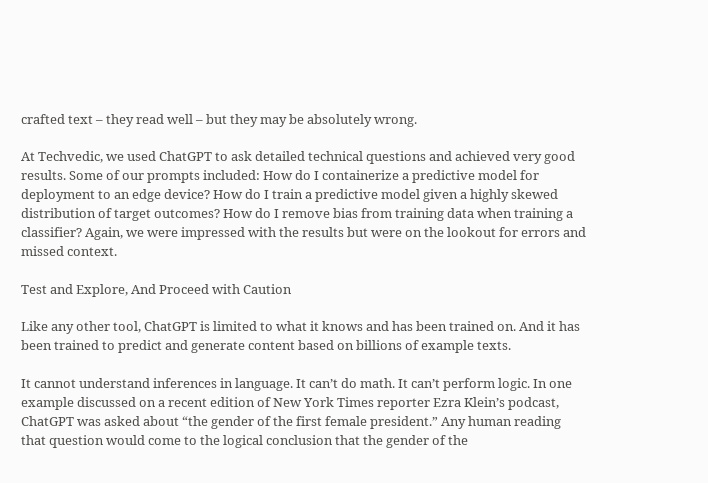crafted text – they read well – but they may be absolutely wrong.

At Techvedic, we used ChatGPT to ask detailed technical questions and achieved very good results. Some of our prompts included: How do I containerize a predictive model for deployment to an edge device? How do I train a predictive model given a highly skewed distribution of target outcomes? How do I remove bias from training data when training a classifier? Again, we were impressed with the results but were on the lookout for errors and missed context.

Test and Explore, And Proceed with Caution

Like any other tool, ChatGPT is limited to what it knows and has been trained on. And it has been trained to predict and generate content based on billions of example texts.

It cannot understand inferences in language. It can’t do math. It can’t perform logic. In one example discussed on a recent edition of New York Times reporter Ezra Klein’s podcast, ChatGPT was asked about “the gender of the first female president.” Any human reading that question would come to the logical conclusion that the gender of the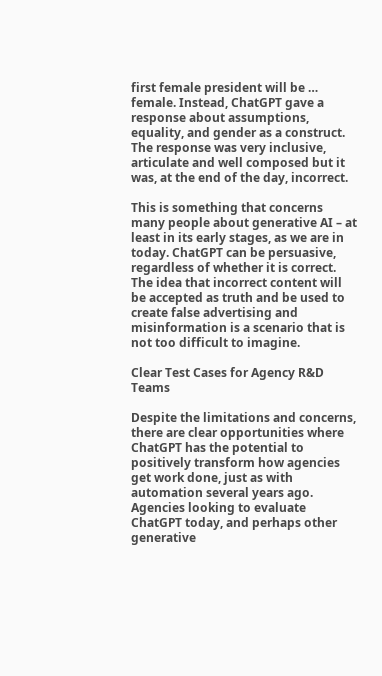first female president will be … female. Instead, ChatGPT gave a response about assumptions, equality, and gender as a construct. The response was very inclusive, articulate and well composed but it was, at the end of the day, incorrect.

This is something that concerns many people about generative AI – at least in its early stages, as we are in today. ChatGPT can be persuasive, regardless of whether it is correct. The idea that incorrect content will be accepted as truth and be used to create false advertising and misinformation is a scenario that is not too difficult to imagine.

Clear Test Cases for Agency R&D Teams

Despite the limitations and concerns, there are clear opportunities where ChatGPT has the potential to positively transform how agencies get work done, just as with automation several years ago. Agencies looking to evaluate ChatGPT today, and perhaps other generative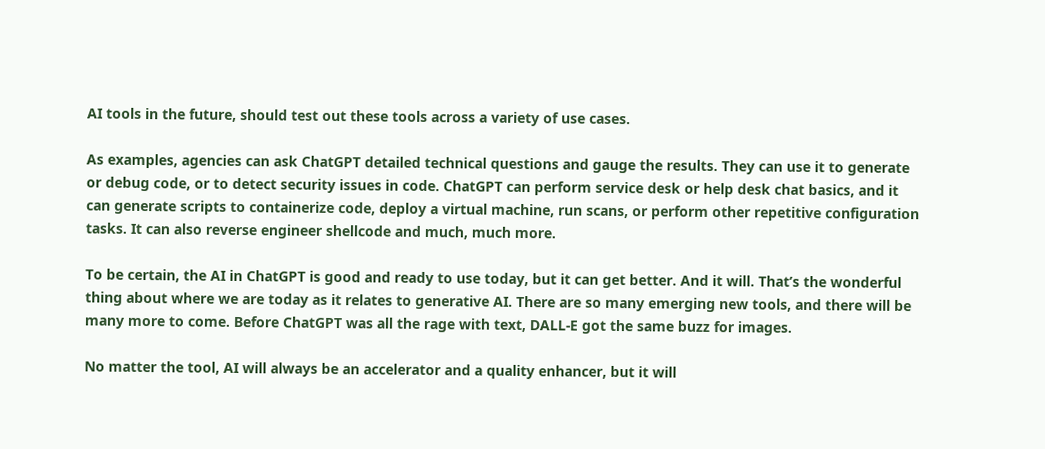AI tools in the future, should test out these tools across a variety of use cases.

As examples, agencies can ask ChatGPT detailed technical questions and gauge the results. They can use it to generate or debug code, or to detect security issues in code. ChatGPT can perform service desk or help desk chat basics, and it can generate scripts to containerize code, deploy a virtual machine, run scans, or perform other repetitive configuration tasks. It can also reverse engineer shellcode and much, much more.

To be certain, the AI in ChatGPT is good and ready to use today, but it can get better. And it will. That’s the wonderful thing about where we are today as it relates to generative AI. There are so many emerging new tools, and there will be many more to come. Before ChatGPT was all the rage with text, DALL-E got the same buzz for images.

No matter the tool, AI will always be an accelerator and a quality enhancer, but it will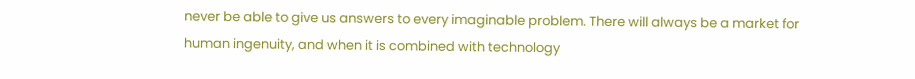never be able to give us answers to every imaginable problem. There will always be a market for human ingenuity, and when it is combined with technology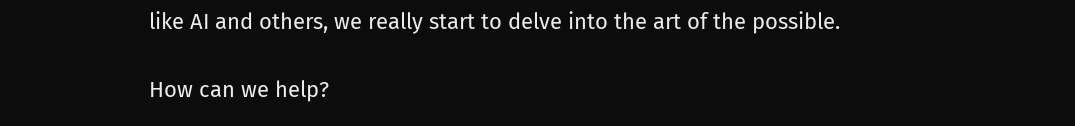like AI and others, we really start to delve into the art of the possible.

How can we help?